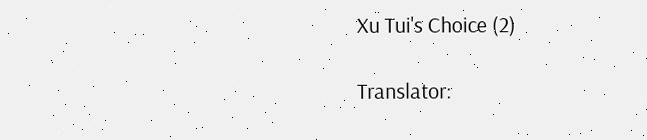Xu Tui's Choice (2)

Translator: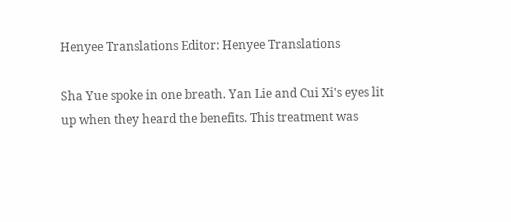Henyee Translations Editor: Henyee Translations

Sha Yue spoke in one breath. Yan Lie and Cui Xi's eyes lit up when they heard the benefits. This treatment was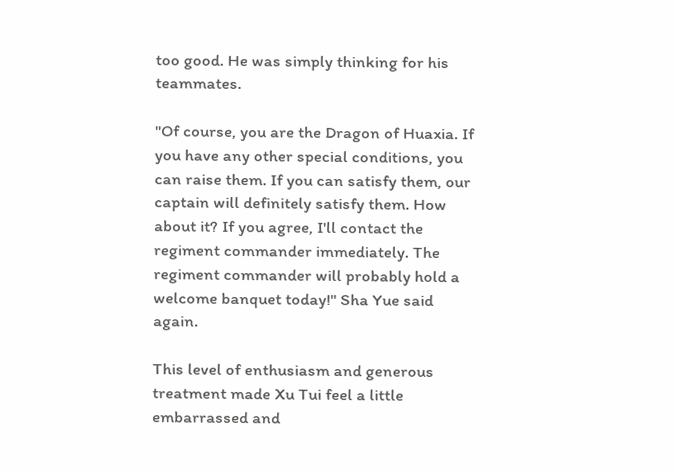too good. He was simply thinking for his teammates.

"Of course, you are the Dragon of Huaxia. If you have any other special conditions, you can raise them. If you can satisfy them, our captain will definitely satisfy them. How about it? If you agree, I'll contact the regiment commander immediately. The regiment commander will probably hold a welcome banquet today!" Sha Yue said again.

This level of enthusiasm and generous treatment made Xu Tui feel a little embarrassed and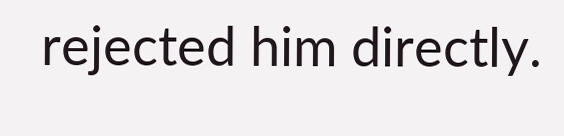rejected him directly.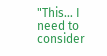"This… I need to consider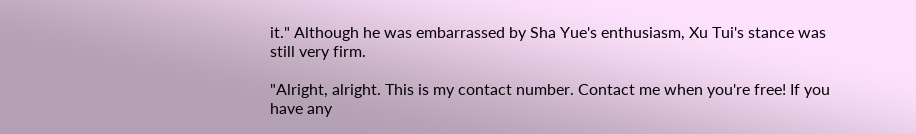it." Although he was embarrassed by Sha Yue's enthusiasm, Xu Tui's stance was still very firm.

"Alright, alright. This is my contact number. Contact me when you're free! If you have any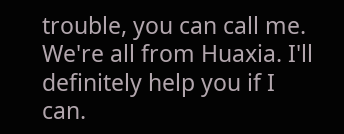trouble, you can call me. We're all from Huaxia. I'll definitely help you if I can.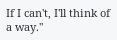If I can't, I'll think of a way."